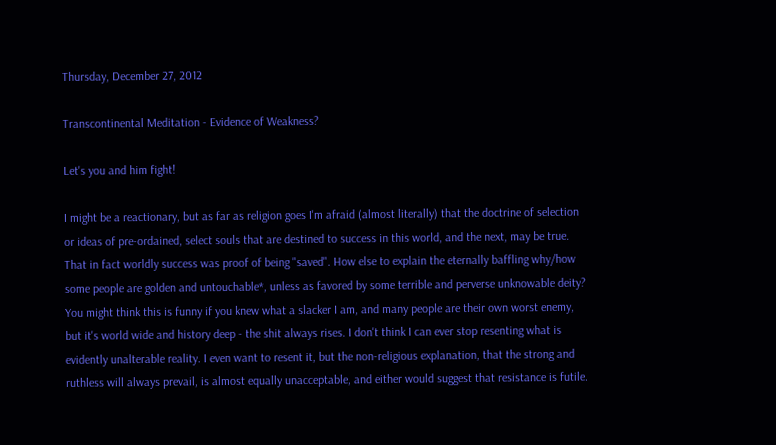Thursday, December 27, 2012

Transcontinental Meditation - Evidence of Weakness?

Let's you and him fight!

I might be a reactionary, but as far as religion goes I'm afraid (almost literally) that the doctrine of selection or ideas of pre-ordained, select souls that are destined to success in this world, and the next, may be true. That in fact worldly success was proof of being "saved". How else to explain the eternally baffling why/how some people are golden and untouchable*, unless as favored by some terrible and perverse unknowable deity? You might think this is funny if you knew what a slacker I am, and many people are their own worst enemy, but it's world wide and history deep - the shit always rises. I don't think I can ever stop resenting what is evidently unalterable reality. I even want to resent it, but the non-religious explanation, that the strong and ruthless will always prevail, is almost equally unacceptable, and either would suggest that resistance is futile.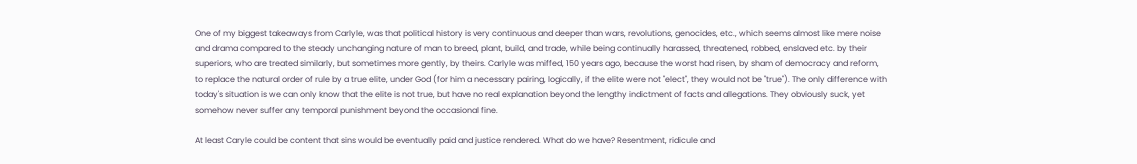One of my biggest takeaways from Carlyle, was that political history is very continuous and deeper than wars, revolutions, genocides, etc., which seems almost like mere noise and drama compared to the steady unchanging nature of man to breed, plant, build, and trade, while being continually harassed, threatened, robbed, enslaved etc. by their superiors, who are treated similarly, but sometimes more gently, by theirs. Carlyle was miffed, 150 years ago, because the worst had risen, by sham of democracy and reform, to replace the natural order of rule by a true elite, under God (for him a necessary pairing, logically, if the elite were not "elect", they would not be "true"). The only difference with today's situation is we can only know that the elite is not true, but have no real explanation beyond the lengthy indictment of facts and allegations. They obviously suck, yet somehow never suffer any temporal punishment beyond the occasional fine.

At least Caryle could be content that sins would be eventually paid and justice rendered. What do we have? Resentment, ridicule and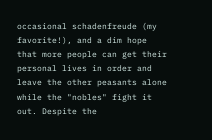occasional schadenfreude (my favorite!), and a dim hope that more people can get their personal lives in order and leave the other peasants alone while the "nobles" fight it out. Despite the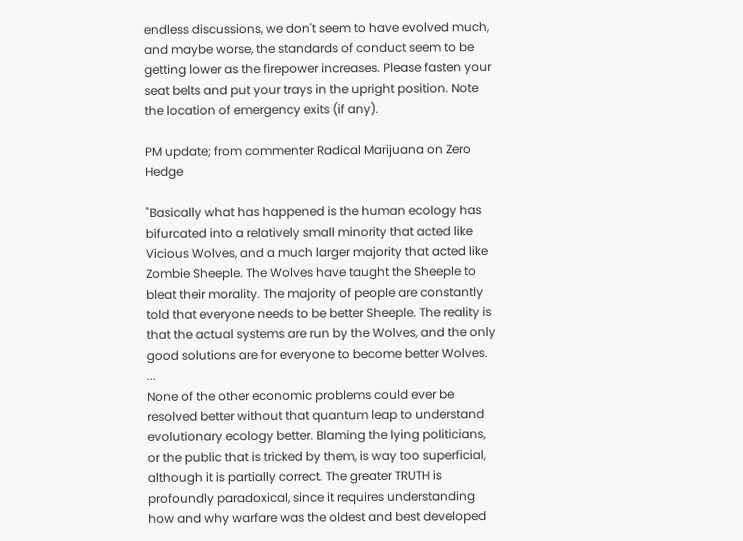endless discussions, we don't seem to have evolved much, and maybe worse, the standards of conduct seem to be getting lower as the firepower increases. Please fasten your seat belts and put your trays in the upright position. Note the location of emergency exits (if any).

PM update; from commenter Radical Marijuana on Zero Hedge

"Basically what has happened is the human ecology has bifurcated into a relatively small minority that acted like Vicious Wolves, and a much larger majority that acted like Zombie Sheeple. The Wolves have taught the Sheeple to bleat their morality. The majority of people are constantly told that everyone needs to be better Sheeple. The reality is that the actual systems are run by the Wolves, and the only good solutions are for everyone to become better Wolves. ...
None of the other economic problems could ever be resolved better without that quantum leap to understand evolutionary ecology better. Blaming the lying politicians, or the public that is tricked by them, is way too superficial, although it is partially correct. The greater TRUTH is profoundly paradoxical, since it requires understanding how and why warfare was the oldest and best developed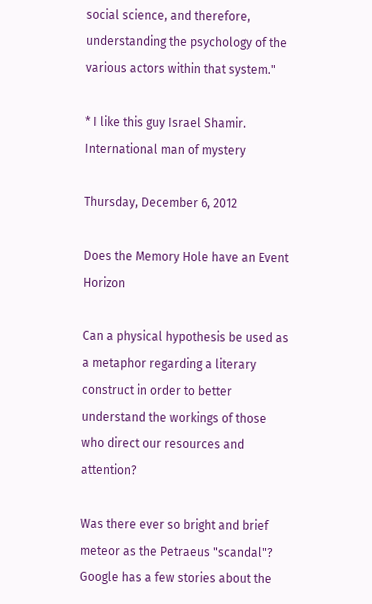social science, and therefore, understanding the psychology of the various actors within that system."

* I like this guy Israel Shamir.  International man of mystery

Thursday, December 6, 2012

Does the Memory Hole have an Event Horizon

Can a physical hypothesis be used as a metaphor regarding a literary construct in order to better understand the workings of those who direct our resources and attention?

Was there ever so bright and brief meteor as the Petraeus "scandal"? Google has a few stories about the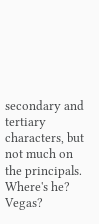secondary and tertiary characters, but not much on the principals. Where's he? Vegas?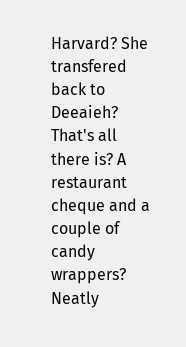Harvard? She transfered back to Deeaieh? That's all there is? A restaurant cheque and a couple of candy wrappers? Neatly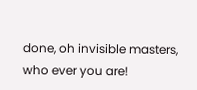done, oh invisible masters, who ever you are!